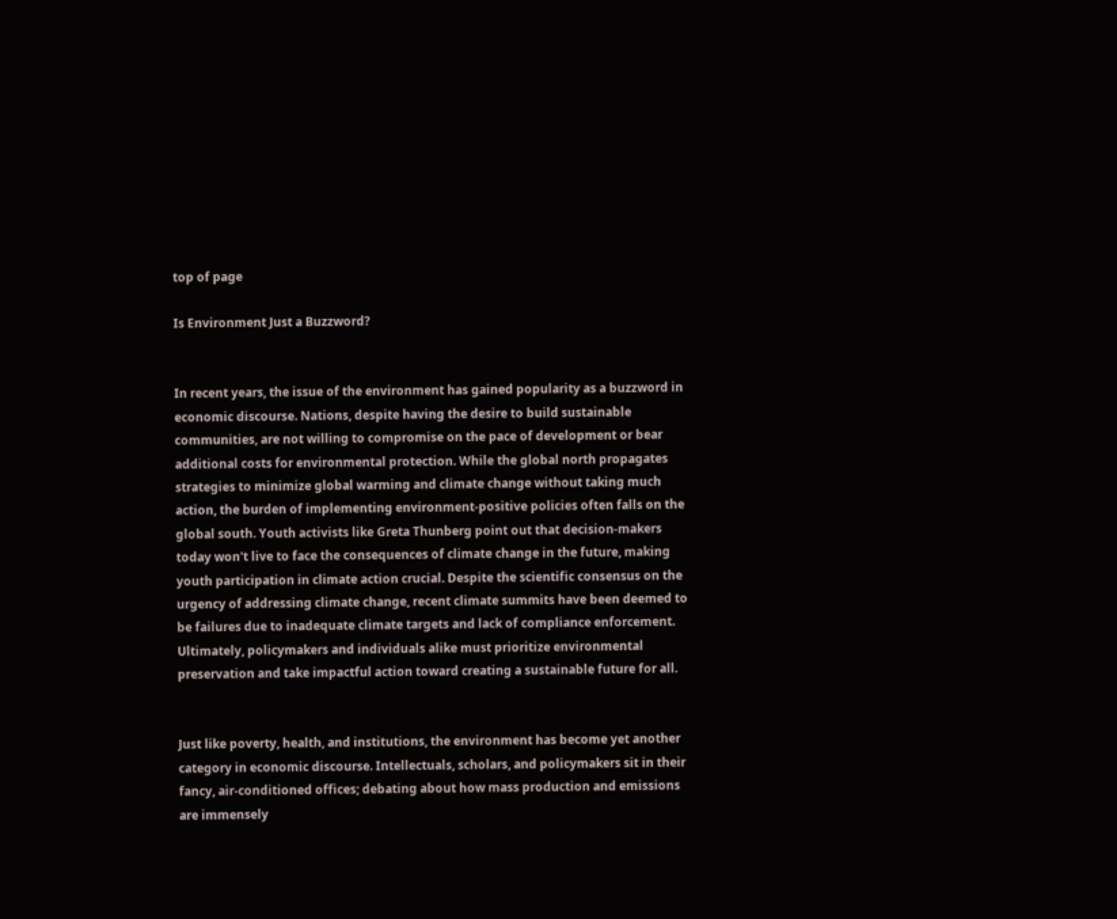top of page

Is Environment Just a Buzzword?


In recent years, the issue of the environment has gained popularity as a buzzword in economic discourse. Nations, despite having the desire to build sustainable communities, are not willing to compromise on the pace of development or bear additional costs for environmental protection. While the global north propagates strategies to minimize global warming and climate change without taking much action, the burden of implementing environment-positive policies often falls on the global south. Youth activists like Greta Thunberg point out that decision-makers today won't live to face the consequences of climate change in the future, making youth participation in climate action crucial. Despite the scientific consensus on the urgency of addressing climate change, recent climate summits have been deemed to be failures due to inadequate climate targets and lack of compliance enforcement. Ultimately, policymakers and individuals alike must prioritize environmental preservation and take impactful action toward creating a sustainable future for all.


Just like poverty, health, and institutions, the environment has become yet another category in economic discourse. Intellectuals, scholars, and policymakers sit in their fancy, air-conditioned offices; debating about how mass production and emissions are immensely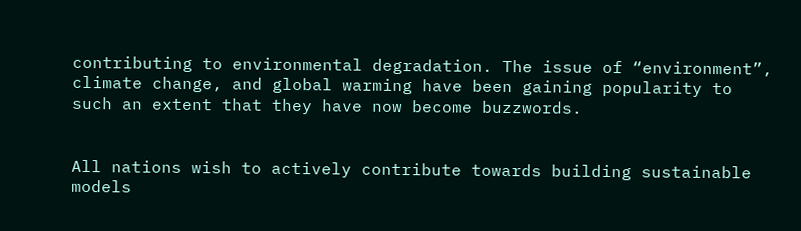contributing to environmental degradation. The issue of “environment”, climate change, and global warming have been gaining popularity to such an extent that they have now become buzzwords.


All nations wish to actively contribute towards building sustainable models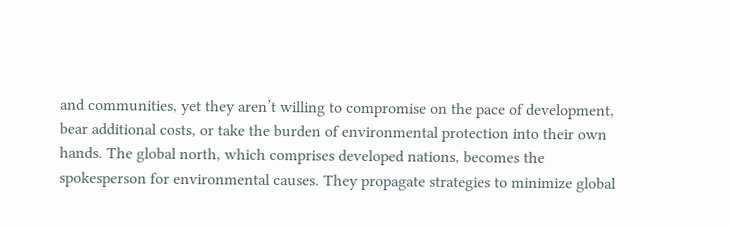and communities, yet they aren’t willing to compromise on the pace of development, bear additional costs, or take the burden of environmental protection into their own hands. The global north, which comprises developed nations, becomes the spokesperson for environmental causes. They propagate strategies to minimize global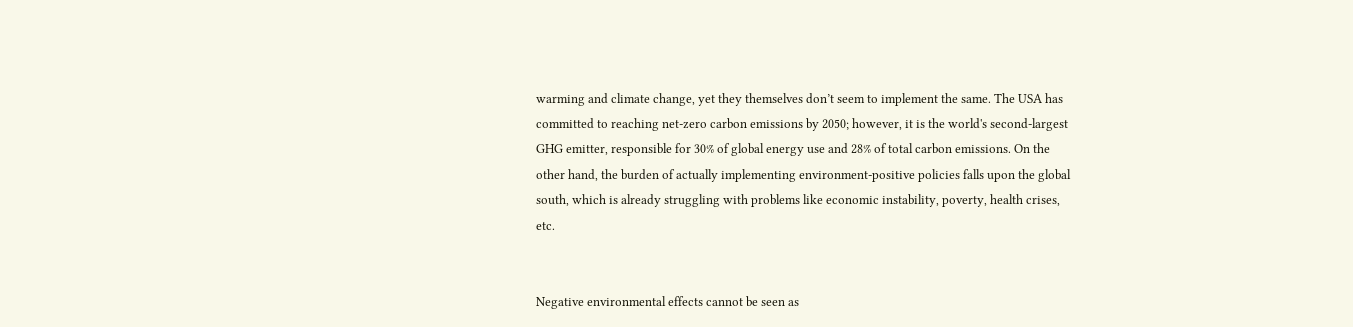warming and climate change, yet they themselves don’t seem to implement the same. The USA has committed to reaching net-zero carbon emissions by 2050; however, it is the world's second-largest GHG emitter, responsible for 30% of global energy use and 28% of total carbon emissions. On the other hand, the burden of actually implementing environment-positive policies falls upon the global south, which is already struggling with problems like economic instability, poverty, health crises, etc.


Negative environmental effects cannot be seen as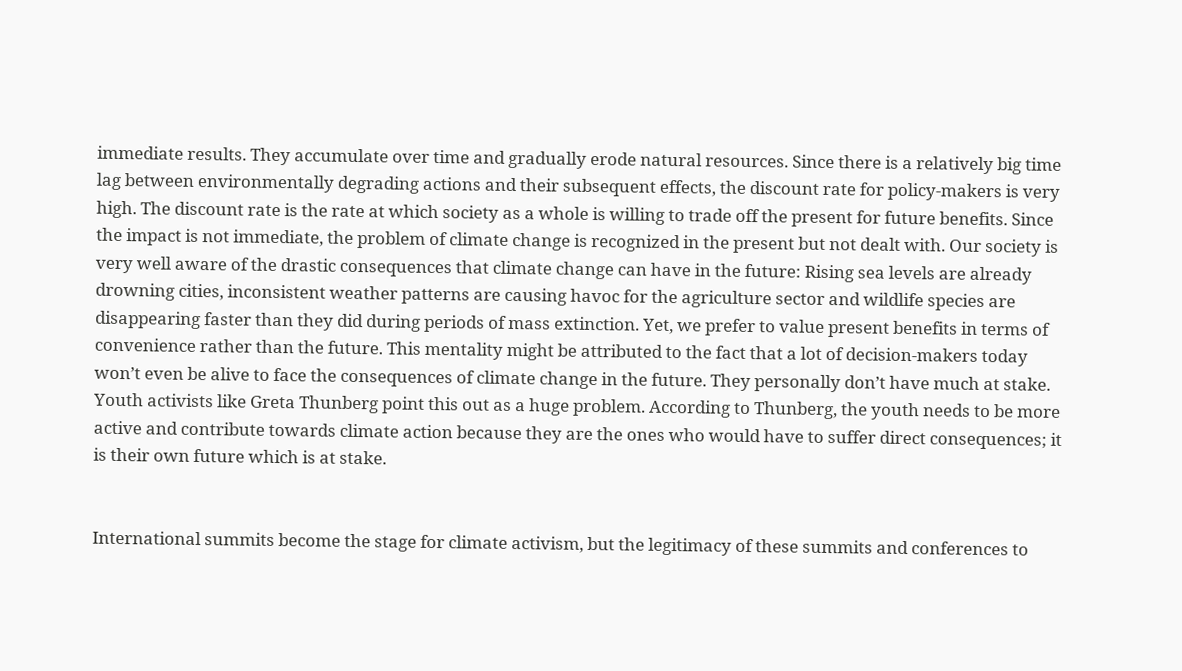immediate results. They accumulate over time and gradually erode natural resources. Since there is a relatively big time lag between environmentally degrading actions and their subsequent effects, the discount rate for policy-makers is very high. The discount rate is the rate at which society as a whole is willing to trade off the present for future benefits. Since the impact is not immediate, the problem of climate change is recognized in the present but not dealt with. Our society is very well aware of the drastic consequences that climate change can have in the future: Rising sea levels are already drowning cities, inconsistent weather patterns are causing havoc for the agriculture sector and wildlife species are disappearing faster than they did during periods of mass extinction. Yet, we prefer to value present benefits in terms of convenience rather than the future. This mentality might be attributed to the fact that a lot of decision-makers today won’t even be alive to face the consequences of climate change in the future. They personally don’t have much at stake. Youth activists like Greta Thunberg point this out as a huge problem. According to Thunberg, the youth needs to be more active and contribute towards climate action because they are the ones who would have to suffer direct consequences; it is their own future which is at stake.


International summits become the stage for climate activism, but the legitimacy of these summits and conferences to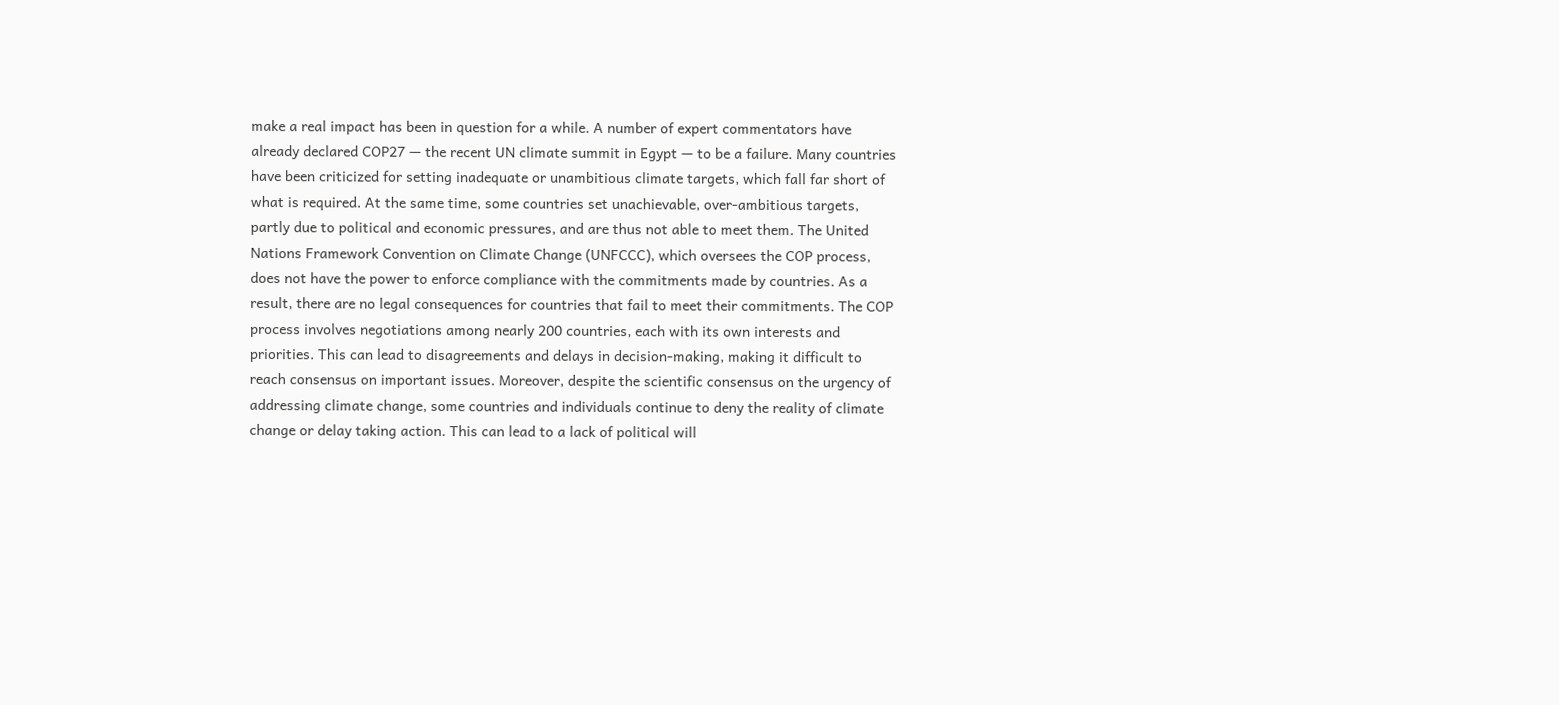make a real impact has been in question for a while. A number of expert commentators have already declared COP27 — the recent UN climate summit in Egypt — to be a failure. Many countries have been criticized for setting inadequate or unambitious climate targets, which fall far short of what is required. At the same time, some countries set unachievable, over-ambitious targets, partly due to political and economic pressures, and are thus not able to meet them. The United Nations Framework Convention on Climate Change (UNFCCC), which oversees the COP process, does not have the power to enforce compliance with the commitments made by countries. As a result, there are no legal consequences for countries that fail to meet their commitments. The COP process involves negotiations among nearly 200 countries, each with its own interests and priorities. This can lead to disagreements and delays in decision-making, making it difficult to reach consensus on important issues. Moreover, despite the scientific consensus on the urgency of addressing climate change, some countries and individuals continue to deny the reality of climate change or delay taking action. This can lead to a lack of political will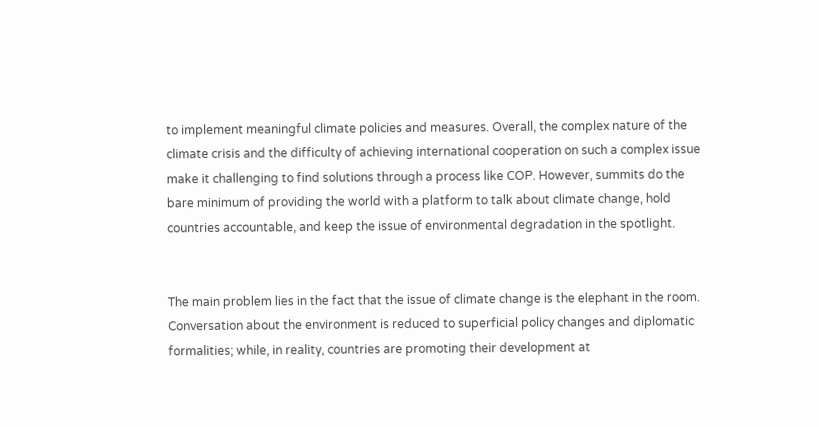to implement meaningful climate policies and measures. Overall, the complex nature of the climate crisis and the difficulty of achieving international cooperation on such a complex issue make it challenging to find solutions through a process like COP. However, summits do the bare minimum of providing the world with a platform to talk about climate change, hold countries accountable, and keep the issue of environmental degradation in the spotlight.


The main problem lies in the fact that the issue of climate change is the elephant in the room. Conversation about the environment is reduced to superficial policy changes and diplomatic formalities; while, in reality, countries are promoting their development at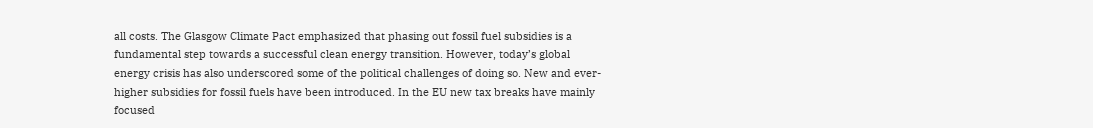all costs. The Glasgow Climate Pact emphasized that phasing out fossil fuel subsidies is a fundamental step towards a successful clean energy transition. However, today’s global energy crisis has also underscored some of the political challenges of doing so. New and ever-higher subsidies for fossil fuels have been introduced. In the EU new tax breaks have mainly focused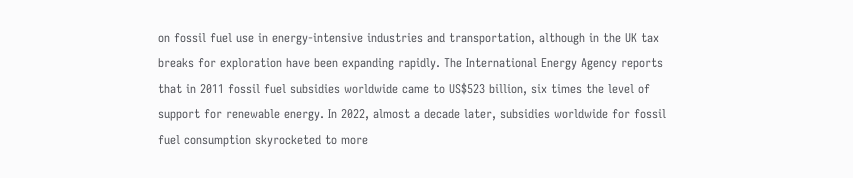on fossil fuel use in energy-intensive industries and transportation, although in the UK tax breaks for exploration have been expanding rapidly. The International Energy Agency reports that in 2011 fossil fuel subsidies worldwide came to US$523 billion, six times the level of support for renewable energy. In 2022, almost a decade later, subsidies worldwide for fossil fuel consumption skyrocketed to more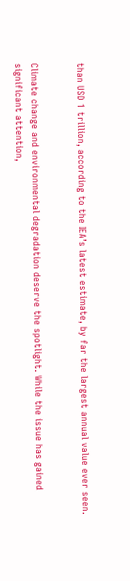than USD 1 trillion, according to the IEA’s latest estimate, by far the largest annual value ever seen.


Climate change and environmental degradation deserve the spotlight. While the issue has gained significant attention,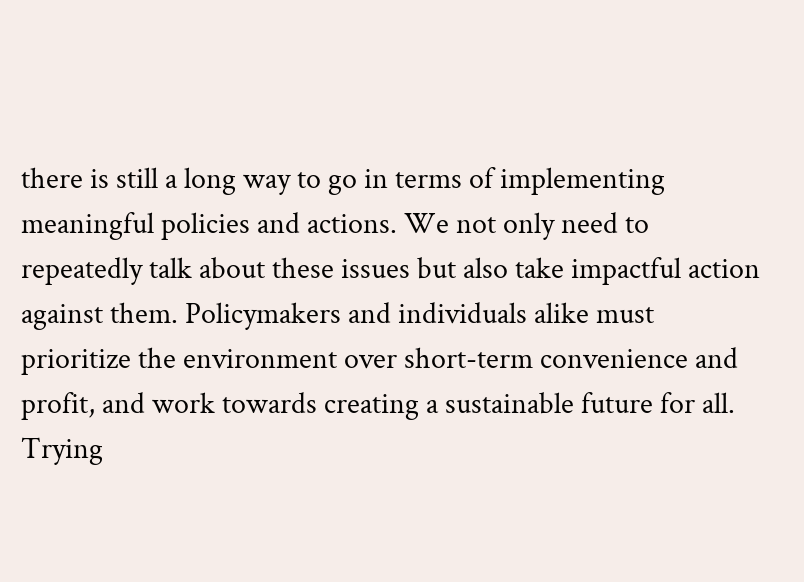there is still a long way to go in terms of implementing meaningful policies and actions. We not only need to repeatedly talk about these issues but also take impactful action against them. Policymakers and individuals alike must prioritize the environment over short-term convenience and profit, and work towards creating a sustainable future for all. Trying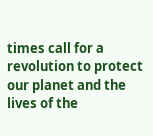times call for a revolution to protect our planet and the lives of the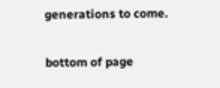generations to come.


bottom of page